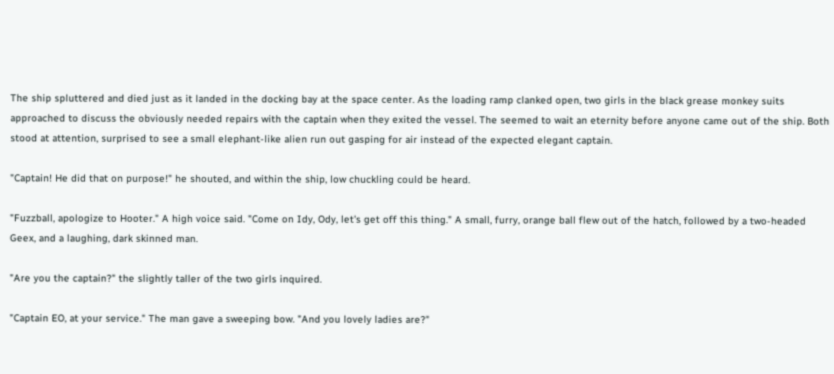The ship spluttered and died just as it landed in the docking bay at the space center. As the loading ramp clanked open, two girls in the black grease monkey suits approached to discuss the obviously needed repairs with the captain when they exited the vessel. The seemed to wait an eternity before anyone came out of the ship. Both stood at attention, surprised to see a small elephant-like alien run out gasping for air instead of the expected elegant captain.

"Captain! He did that on purpose!" he shouted, and within the ship, low chuckling could be heard.

"Fuzzball, apologize to Hooter." A high voice said. "Come on Idy, Ody, let's get off this thing." A small, furry, orange ball flew out of the hatch, followed by a two-headed Geex, and a laughing, dark skinned man.

"Are you the captain?" the slightly taller of the two girls inquired.

"Captain EO, at your service." The man gave a sweeping bow. "And you lovely ladies are?"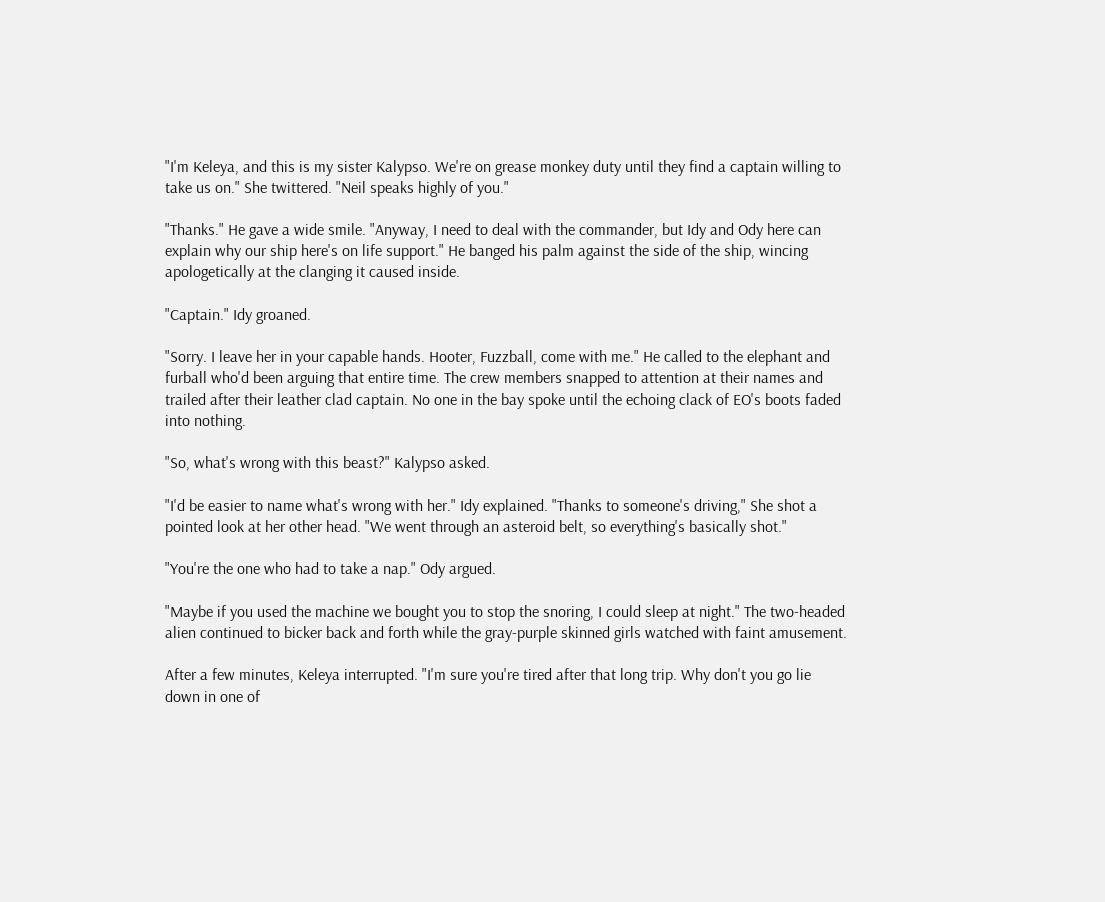"I'm Keleya, and this is my sister Kalypso. We're on grease monkey duty until they find a captain willing to take us on." She twittered. "Neil speaks highly of you."

"Thanks." He gave a wide smile. "Anyway, I need to deal with the commander, but Idy and Ody here can explain why our ship here's on life support." He banged his palm against the side of the ship, wincing apologetically at the clanging it caused inside.

"Captain." Idy groaned.

"Sorry. I leave her in your capable hands. Hooter, Fuzzball, come with me." He called to the elephant and furball who'd been arguing that entire time. The crew members snapped to attention at their names and trailed after their leather clad captain. No one in the bay spoke until the echoing clack of EO's boots faded into nothing.

"So, what's wrong with this beast?" Kalypso asked.

"I'd be easier to name what's wrong with her." Idy explained. "Thanks to someone's driving," She shot a pointed look at her other head. "We went through an asteroid belt, so everything's basically shot."

"You're the one who had to take a nap." Ody argued.

"Maybe if you used the machine we bought you to stop the snoring, I could sleep at night." The two-headed alien continued to bicker back and forth while the gray-purple skinned girls watched with faint amusement.

After a few minutes, Keleya interrupted. "I'm sure you're tired after that long trip. Why don't you go lie down in one of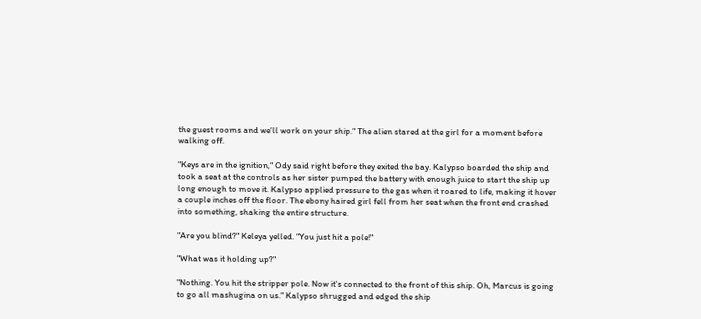the guest rooms and we'll work on your ship." The alien stared at the girl for a moment before walking off.

"Keys are in the ignition," Ody said right before they exited the bay. Kalypso boarded the ship and took a seat at the controls as her sister pumped the battery with enough juice to start the ship up long enough to move it. Kalypso applied pressure to the gas when it roared to life, making it hover a couple inches off the floor. The ebony haired girl fell from her seat when the front end crashed into something, shaking the entire structure.

"Are you blind?" Keleya yelled. "You just hit a pole!"

"What was it holding up?"

"Nothing. You hit the stripper pole. Now it's connected to the front of this ship. Oh, Marcus is going to go all mashugina on us." Kalypso shrugged and edged the ship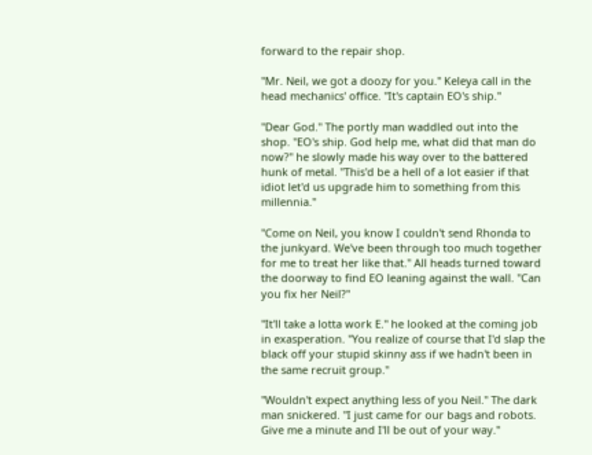forward to the repair shop.

"Mr. Neil, we got a doozy for you." Keleya call in the head mechanics' office. "It's captain EO's ship."

"Dear God." The portly man waddled out into the shop. "EO's ship. God help me, what did that man do now?" he slowly made his way over to the battered hunk of metal. "This'd be a hell of a lot easier if that idiot let'd us upgrade him to something from this millennia."

"Come on Neil, you know I couldn't send Rhonda to the junkyard. We've been through too much together for me to treat her like that." All heads turned toward the doorway to find EO leaning against the wall. "Can you fix her Neil?"

"It'll take a lotta work E." he looked at the coming job in exasperation. "You realize of course that I'd slap the black off your stupid skinny ass if we hadn't been in the same recruit group."

"Wouldn't expect anything less of you Neil." The dark man snickered. "I just came for our bags and robots. Give me a minute and I'll be out of your way."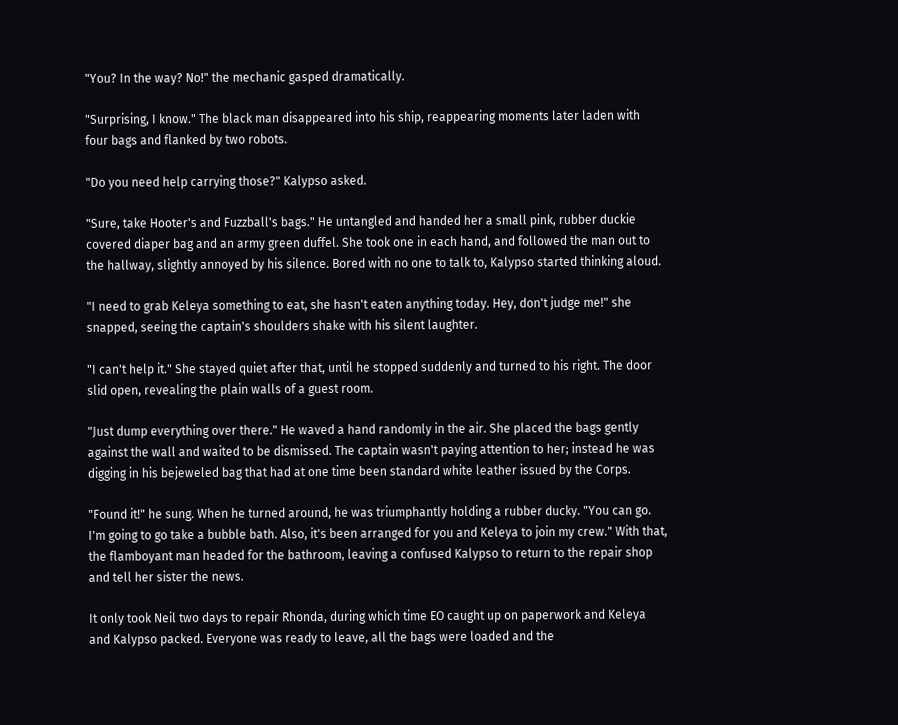"You? In the way? No!" the mechanic gasped dramatically.

"Surprising, I know." The black man disappeared into his ship, reappearing moments later laden with four bags and flanked by two robots.

"Do you need help carrying those?" Kalypso asked.

"Sure, take Hooter's and Fuzzball's bags." He untangled and handed her a small pink, rubber duckie covered diaper bag and an army green duffel. She took one in each hand, and followed the man out to the hallway, slightly annoyed by his silence. Bored with no one to talk to, Kalypso started thinking aloud.

"I need to grab Keleya something to eat, she hasn't eaten anything today. Hey, don't judge me!" she snapped, seeing the captain's shoulders shake with his silent laughter.

"I can't help it." She stayed quiet after that, until he stopped suddenly and turned to his right. The door slid open, revealing the plain walls of a guest room.

"Just dump everything over there." He waved a hand randomly in the air. She placed the bags gently against the wall and waited to be dismissed. The captain wasn't paying attention to her; instead he was digging in his bejeweled bag that had at one time been standard white leather issued by the Corps.

"Found it!" he sung. When he turned around, he was triumphantly holding a rubber ducky. "You can go. I'm going to go take a bubble bath. Also, it's been arranged for you and Keleya to join my crew." With that, the flamboyant man headed for the bathroom, leaving a confused Kalypso to return to the repair shop and tell her sister the news.

It only took Neil two days to repair Rhonda, during which time EO caught up on paperwork and Keleya and Kalypso packed. Everyone was ready to leave, all the bags were loaded and the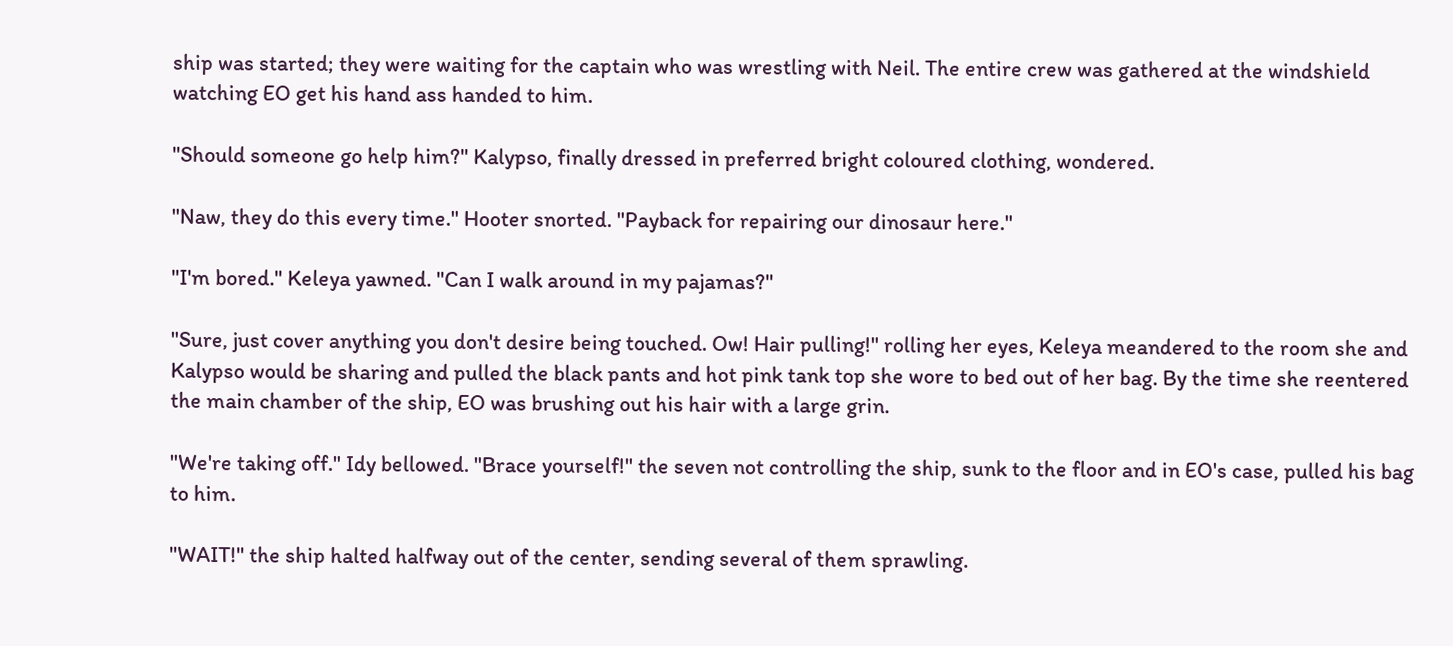ship was started; they were waiting for the captain who was wrestling with Neil. The entire crew was gathered at the windshield watching EO get his hand ass handed to him.

"Should someone go help him?" Kalypso, finally dressed in preferred bright coloured clothing, wondered.

"Naw, they do this every time." Hooter snorted. "Payback for repairing our dinosaur here."

"I'm bored." Keleya yawned. "Can I walk around in my pajamas?"

"Sure, just cover anything you don't desire being touched. Ow! Hair pulling!" rolling her eyes, Keleya meandered to the room she and Kalypso would be sharing and pulled the black pants and hot pink tank top she wore to bed out of her bag. By the time she reentered the main chamber of the ship, EO was brushing out his hair with a large grin.

"We're taking off." Idy bellowed. "Brace yourself!" the seven not controlling the ship, sunk to the floor and in EO's case, pulled his bag to him.

"WAIT!" the ship halted halfway out of the center, sending several of them sprawling.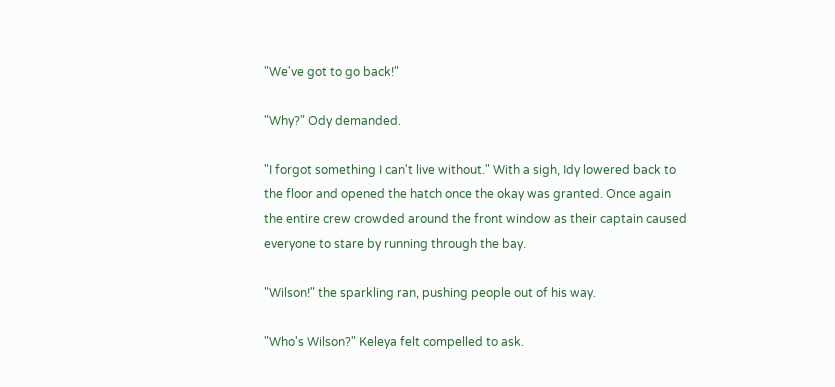"We've got to go back!"

"Why?" Ody demanded.

"I forgot something I can't live without." With a sigh, Idy lowered back to the floor and opened the hatch once the okay was granted. Once again the entire crew crowded around the front window as their captain caused everyone to stare by running through the bay.

"Wilson!" the sparkling ran, pushing people out of his way.

"Who's Wilson?" Keleya felt compelled to ask.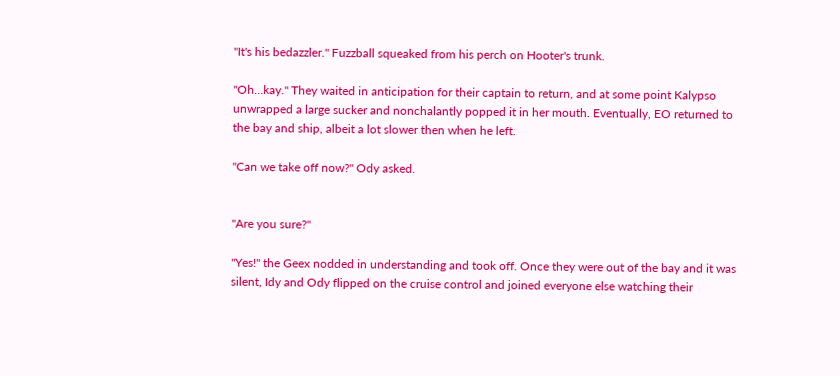"It's his bedazzler." Fuzzball squeaked from his perch on Hooter's trunk.

"Oh…kay." They waited in anticipation for their captain to return, and at some point Kalypso unwrapped a large sucker and nonchalantly popped it in her mouth. Eventually, EO returned to the bay and ship, albeit a lot slower then when he left.

"Can we take off now?" Ody asked.


"Are you sure?"

"Yes!" the Geex nodded in understanding and took off. Once they were out of the bay and it was silent, Idy and Ody flipped on the cruise control and joined everyone else watching their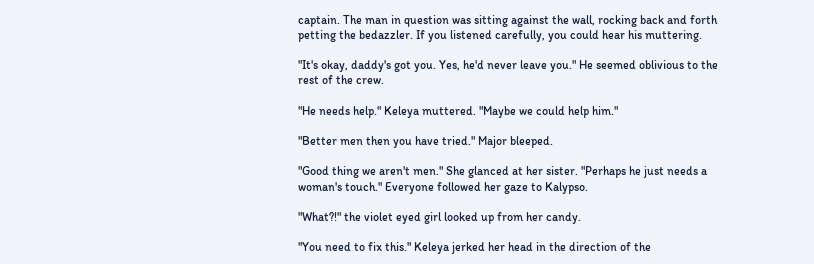captain. The man in question was sitting against the wall, rocking back and forth petting the bedazzler. If you listened carefully, you could hear his muttering.

"It's okay, daddy's got you. Yes, he'd never leave you." He seemed oblivious to the rest of the crew.

"He needs help." Keleya muttered. "Maybe we could help him."

"Better men then you have tried." Major bleeped.

"Good thing we aren't men." She glanced at her sister. "Perhaps he just needs a woman's touch." Everyone followed her gaze to Kalypso.

"What?!" the violet eyed girl looked up from her candy.

"You need to fix this." Keleya jerked her head in the direction of the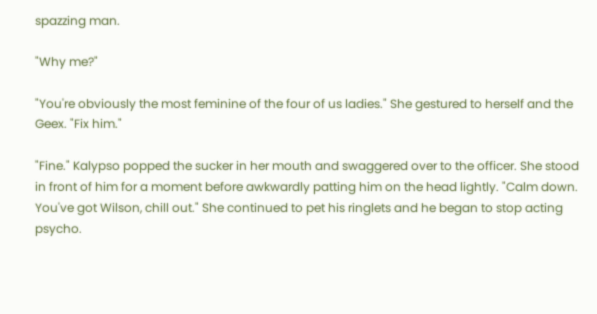spazzing man.

"Why me?"

"You're obviously the most feminine of the four of us ladies." She gestured to herself and the Geex. "Fix him."

"Fine." Kalypso popped the sucker in her mouth and swaggered over to the officer. She stood in front of him for a moment before awkwardly patting him on the head lightly. "Calm down. You've got Wilson, chill out." She continued to pet his ringlets and he began to stop acting psycho.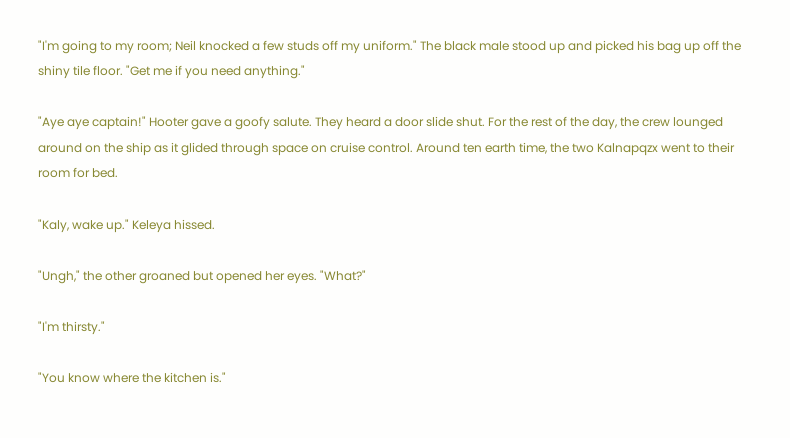"I'm going to my room; Neil knocked a few studs off my uniform." The black male stood up and picked his bag up off the shiny tile floor. "Get me if you need anything."

"Aye aye captain!" Hooter gave a goofy salute. They heard a door slide shut. For the rest of the day, the crew lounged around on the ship as it glided through space on cruise control. Around ten earth time, the two Kalnapqzx went to their room for bed.

"Kaly, wake up." Keleya hissed.

"Ungh," the other groaned but opened her eyes. "What?"

"I'm thirsty."

"You know where the kitchen is."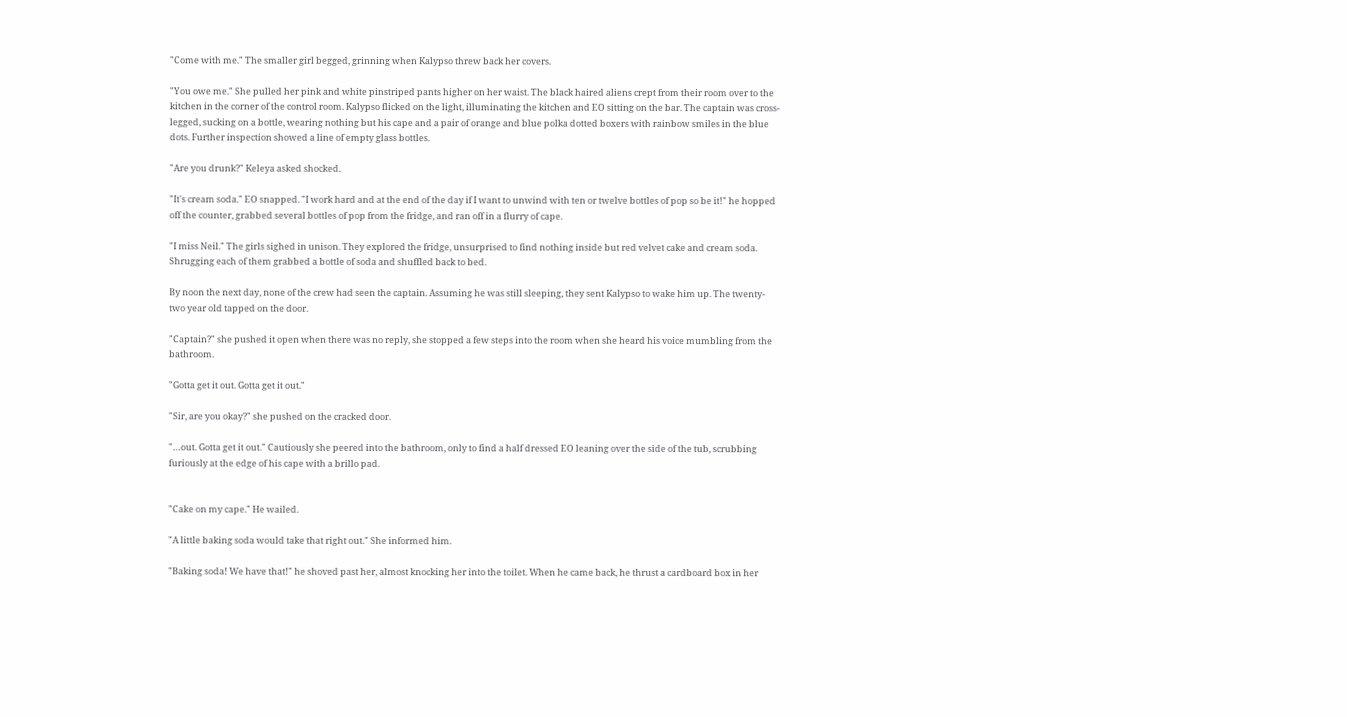"Come with me." The smaller girl begged, grinning when Kalypso threw back her covers.

"You owe me." She pulled her pink and white pinstriped pants higher on her waist. The black haired aliens crept from their room over to the kitchen in the corner of the control room. Kalypso flicked on the light, illuminating the kitchen and EO sitting on the bar. The captain was cross-legged, sucking on a bottle, wearing nothing but his cape and a pair of orange and blue polka dotted boxers with rainbow smiles in the blue dots. Further inspection showed a line of empty glass bottles.

"Are you drunk?" Keleya asked shocked.

"It's cream soda." EO snapped. "I work hard and at the end of the day if I want to unwind with ten or twelve bottles of pop so be it!" he hopped off the counter, grabbed several bottles of pop from the fridge, and ran off in a flurry of cape.

"I miss Neil." The girls sighed in unison. They explored the fridge, unsurprised to find nothing inside but red velvet cake and cream soda. Shrugging each of them grabbed a bottle of soda and shuffled back to bed.

By noon the next day, none of the crew had seen the captain. Assuming he was still sleeping, they sent Kalypso to wake him up. The twenty-two year old tapped on the door.

"Captain?" she pushed it open when there was no reply, she stopped a few steps into the room when she heard his voice mumbling from the bathroom.

"Gotta get it out. Gotta get it out."

"Sir, are you okay?" she pushed on the cracked door.

"…out. Gotta get it out." Cautiously she peered into the bathroom, only to find a half dressed EO leaning over the side of the tub, scrubbing furiously at the edge of his cape with a brillo pad.


"Cake on my cape." He wailed.

"A little baking soda would take that right out." She informed him.

"Baking soda! We have that!" he shoved past her, almost knocking her into the toilet. When he came back, he thrust a cardboard box in her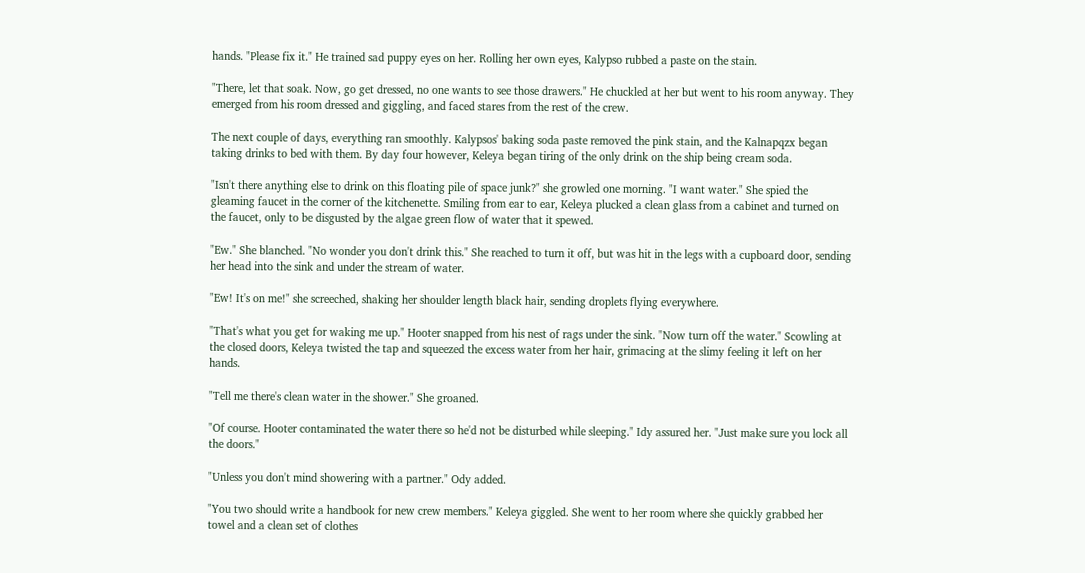hands. "Please fix it." He trained sad puppy eyes on her. Rolling her own eyes, Kalypso rubbed a paste on the stain.

"There, let that soak. Now, go get dressed, no one wants to see those drawers." He chuckled at her but went to his room anyway. They emerged from his room dressed and giggling, and faced stares from the rest of the crew.

The next couple of days, everything ran smoothly. Kalypsos' baking soda paste removed the pink stain, and the Kalnapqzx began taking drinks to bed with them. By day four however, Keleya began tiring of the only drink on the ship being cream soda.

"Isn't there anything else to drink on this floating pile of space junk?" she growled one morning. "I want water." She spied the gleaming faucet in the corner of the kitchenette. Smiling from ear to ear, Keleya plucked a clean glass from a cabinet and turned on the faucet, only to be disgusted by the algae green flow of water that it spewed.

"Ew." She blanched. "No wonder you don't drink this." She reached to turn it off, but was hit in the legs with a cupboard door, sending her head into the sink and under the stream of water.

"Ew! It's on me!" she screeched, shaking her shoulder length black hair, sending droplets flying everywhere.

"That's what you get for waking me up." Hooter snapped from his nest of rags under the sink. "Now turn off the water." Scowling at the closed doors, Keleya twisted the tap and squeezed the excess water from her hair, grimacing at the slimy feeling it left on her hands.

"Tell me there's clean water in the shower." She groaned.

"Of course. Hooter contaminated the water there so he'd not be disturbed while sleeping." Idy assured her. "Just make sure you lock all the doors."

"Unless you don't mind showering with a partner." Ody added.

"You two should write a handbook for new crew members." Keleya giggled. She went to her room where she quickly grabbed her towel and a clean set of clothes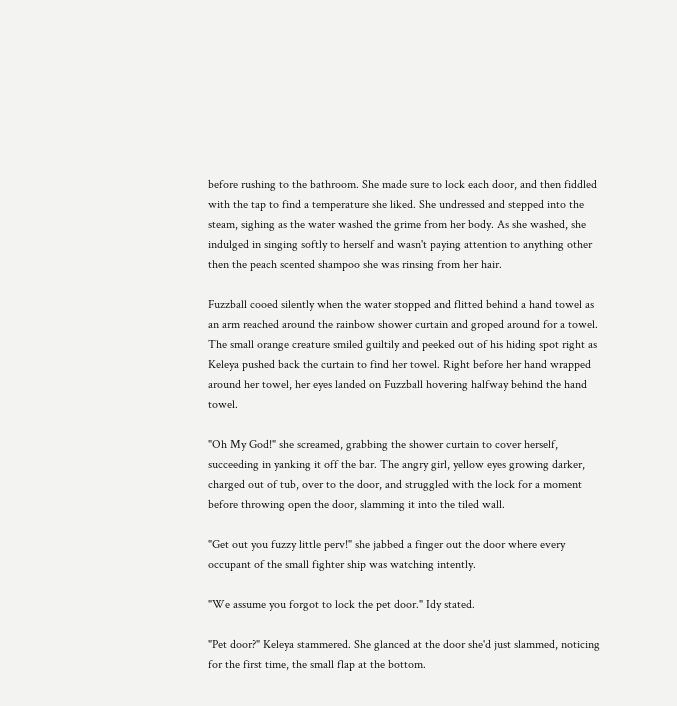before rushing to the bathroom. She made sure to lock each door, and then fiddled with the tap to find a temperature she liked. She undressed and stepped into the steam, sighing as the water washed the grime from her body. As she washed, she indulged in singing softly to herself and wasn't paying attention to anything other then the peach scented shampoo she was rinsing from her hair.

Fuzzball cooed silently when the water stopped and flitted behind a hand towel as an arm reached around the rainbow shower curtain and groped around for a towel. The small orange creature smiled guiltily and peeked out of his hiding spot right as Keleya pushed back the curtain to find her towel. Right before her hand wrapped around her towel, her eyes landed on Fuzzball hovering halfway behind the hand towel.

"Oh My God!" she screamed, grabbing the shower curtain to cover herself, succeeding in yanking it off the bar. The angry girl, yellow eyes growing darker, charged out of tub, over to the door, and struggled with the lock for a moment before throwing open the door, slamming it into the tiled wall.

"Get out you fuzzy little perv!" she jabbed a finger out the door where every occupant of the small fighter ship was watching intently.

"We assume you forgot to lock the pet door." Idy stated.

"Pet door?" Keleya stammered. She glanced at the door she'd just slammed, noticing for the first time, the small flap at the bottom.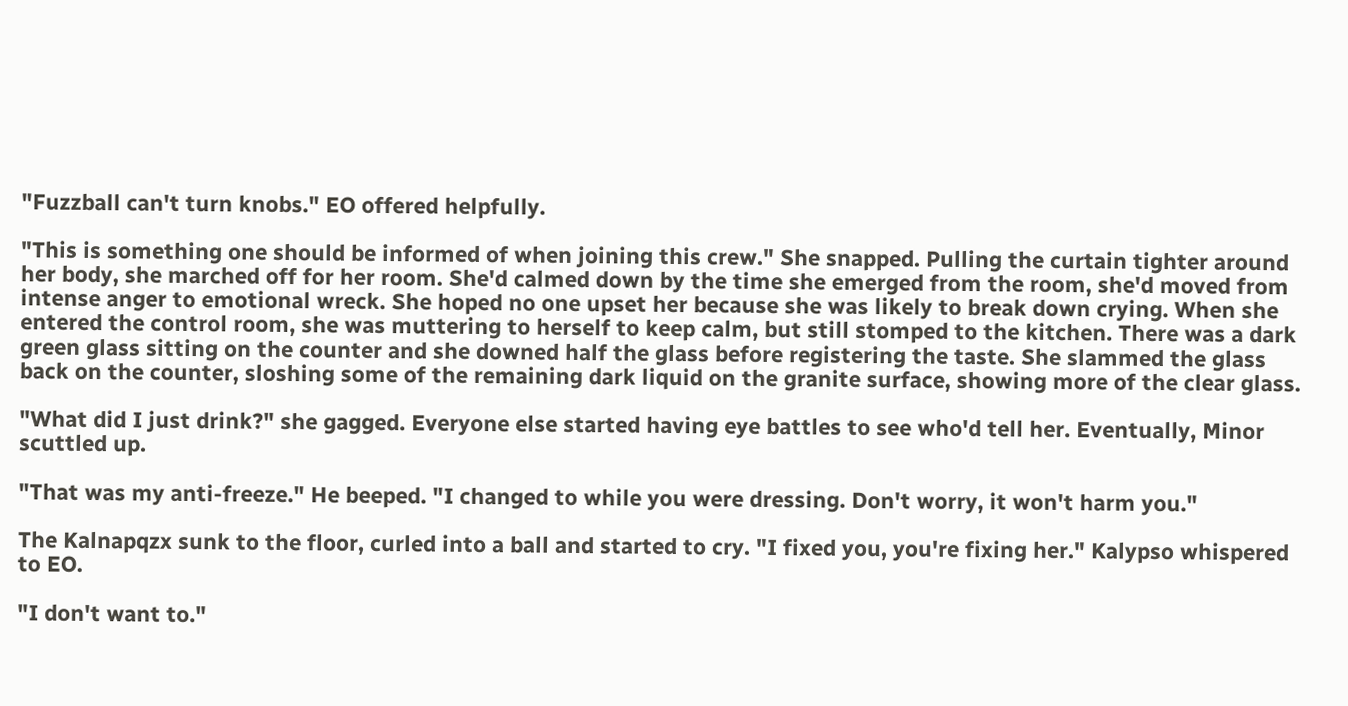"Fuzzball can't turn knobs." EO offered helpfully.

"This is something one should be informed of when joining this crew." She snapped. Pulling the curtain tighter around her body, she marched off for her room. She'd calmed down by the time she emerged from the room, she'd moved from intense anger to emotional wreck. She hoped no one upset her because she was likely to break down crying. When she entered the control room, she was muttering to herself to keep calm, but still stomped to the kitchen. There was a dark green glass sitting on the counter and she downed half the glass before registering the taste. She slammed the glass back on the counter, sloshing some of the remaining dark liquid on the granite surface, showing more of the clear glass.

"What did I just drink?" she gagged. Everyone else started having eye battles to see who'd tell her. Eventually, Minor scuttled up.

"That was my anti-freeze." He beeped. "I changed to while you were dressing. Don't worry, it won't harm you."

The Kalnapqzx sunk to the floor, curled into a ball and started to cry. "I fixed you, you're fixing her." Kalypso whispered to EO.

"I don't want to."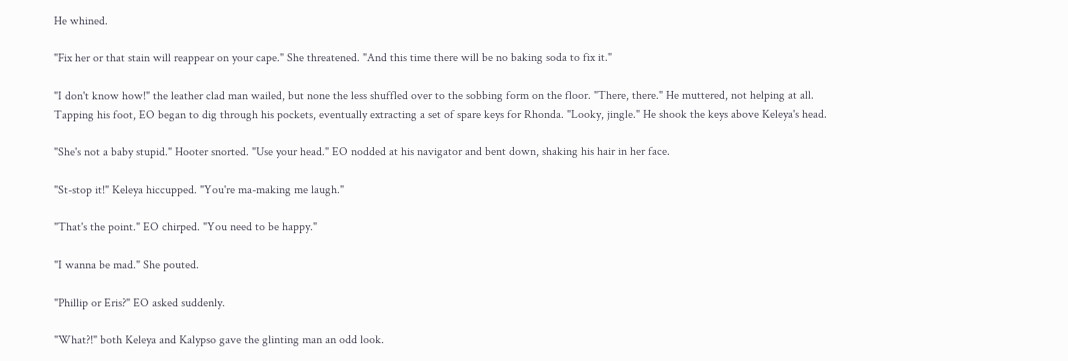He whined.

"Fix her or that stain will reappear on your cape." She threatened. "And this time there will be no baking soda to fix it."

"I don't know how!" the leather clad man wailed, but none the less shuffled over to the sobbing form on the floor. "There, there." He muttered, not helping at all. Tapping his foot, EO began to dig through his pockets, eventually extracting a set of spare keys for Rhonda. "Looky, jingle." He shook the keys above Keleya's head.

"She's not a baby stupid." Hooter snorted. "Use your head." EO nodded at his navigator and bent down, shaking his hair in her face.

"St-stop it!" Keleya hiccupped. "You're ma-making me laugh."

"That's the point." EO chirped. "You need to be happy."

"I wanna be mad." She pouted.

"Phillip or Eris?" EO asked suddenly.

"What?!" both Keleya and Kalypso gave the glinting man an odd look.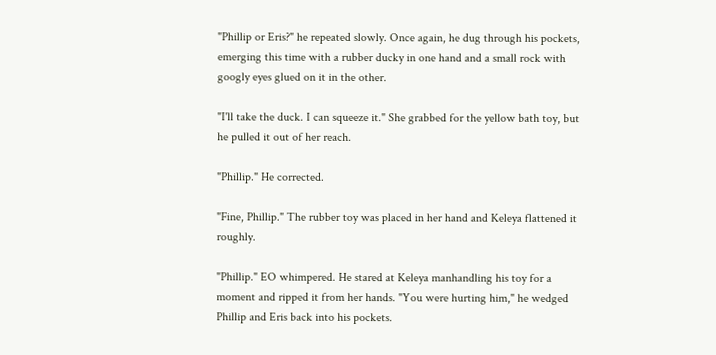"Phillip or Eris?" he repeated slowly. Once again, he dug through his pockets, emerging this time with a rubber ducky in one hand and a small rock with googly eyes glued on it in the other.

"I'll take the duck. I can squeeze it." She grabbed for the yellow bath toy, but he pulled it out of her reach.

"Phillip." He corrected.

"Fine, Phillip." The rubber toy was placed in her hand and Keleya flattened it roughly.

"Phillip." EO whimpered. He stared at Keleya manhandling his toy for a moment and ripped it from her hands. "You were hurting him," he wedged Phillip and Eris back into his pockets.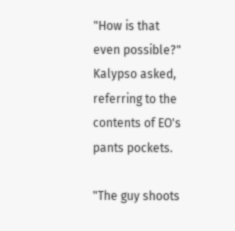"How is that even possible?" Kalypso asked, referring to the contents of EO's pants pockets.

"The guy shoots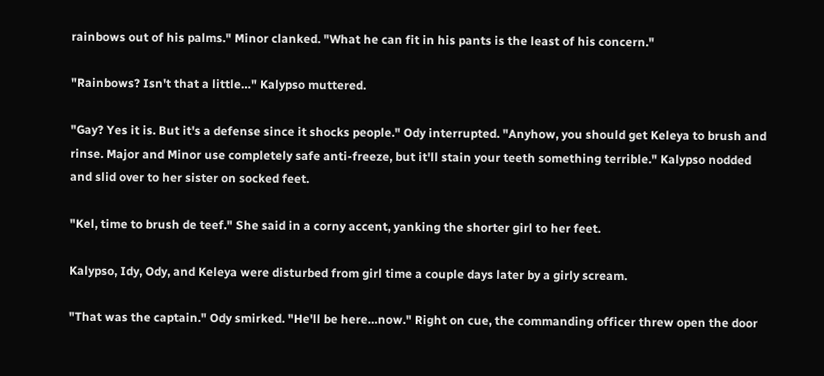rainbows out of his palms." Minor clanked. "What he can fit in his pants is the least of his concern."

"Rainbows? Isn't that a little…" Kalypso muttered.

"Gay? Yes it is. But it's a defense since it shocks people." Ody interrupted. "Anyhow, you should get Keleya to brush and rinse. Major and Minor use completely safe anti-freeze, but it'll stain your teeth something terrible." Kalypso nodded and slid over to her sister on socked feet.

"Kel, time to brush de teef." She said in a corny accent, yanking the shorter girl to her feet.

Kalypso, Idy, Ody, and Keleya were disturbed from girl time a couple days later by a girly scream.

"That was the captain." Ody smirked. "He'll be here…now." Right on cue, the commanding officer threw open the door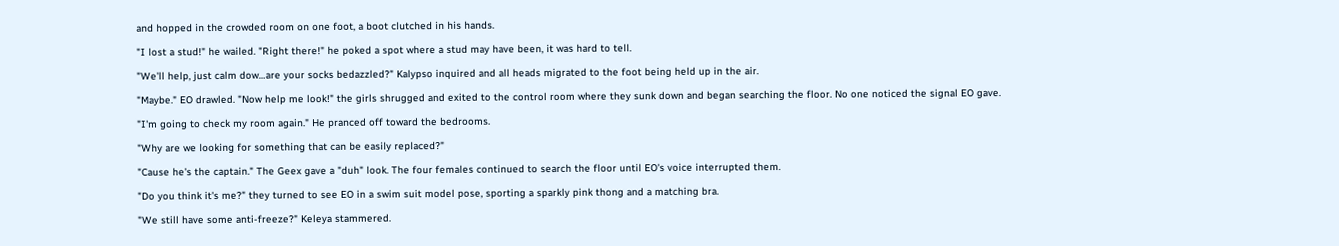and hopped in the crowded room on one foot, a boot clutched in his hands.

"I lost a stud!" he wailed. "Right there!" he poked a spot where a stud may have been, it was hard to tell.

"We'll help, just calm dow…are your socks bedazzled?" Kalypso inquired and all heads migrated to the foot being held up in the air.

"Maybe." EO drawled. "Now help me look!" the girls shrugged and exited to the control room where they sunk down and began searching the floor. No one noticed the signal EO gave.

"I'm going to check my room again." He pranced off toward the bedrooms.

"Why are we looking for something that can be easily replaced?"

"Cause he's the captain." The Geex gave a "duh" look. The four females continued to search the floor until EO's voice interrupted them.

"Do you think it's me?" they turned to see EO in a swim suit model pose, sporting a sparkly pink thong and a matching bra.

"We still have some anti-freeze?" Keleya stammered.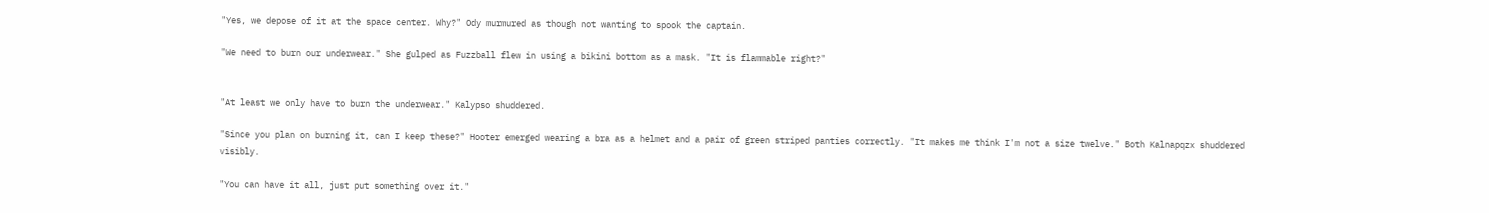"Yes, we depose of it at the space center. Why?" Ody murmured as though not wanting to spook the captain.

"We need to burn our underwear." She gulped as Fuzzball flew in using a bikini bottom as a mask. "It is flammable right?"


"At least we only have to burn the underwear." Kalypso shuddered.

"Since you plan on burning it, can I keep these?" Hooter emerged wearing a bra as a helmet and a pair of green striped panties correctly. "It makes me think I'm not a size twelve." Both Kalnapqzx shuddered visibly.

"You can have it all, just put something over it."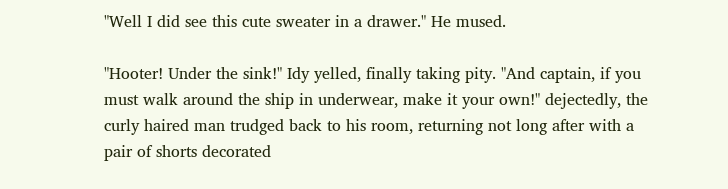"Well I did see this cute sweater in a drawer." He mused.

"Hooter! Under the sink!" Idy yelled, finally taking pity. "And captain, if you must walk around the ship in underwear, make it your own!" dejectedly, the curly haired man trudged back to his room, returning not long after with a pair of shorts decorated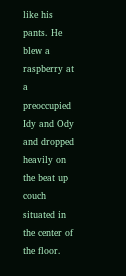like his pants. He blew a raspberry at a preoccupied Idy and Ody and dropped heavily on the beat up couch situated in the center of the floor.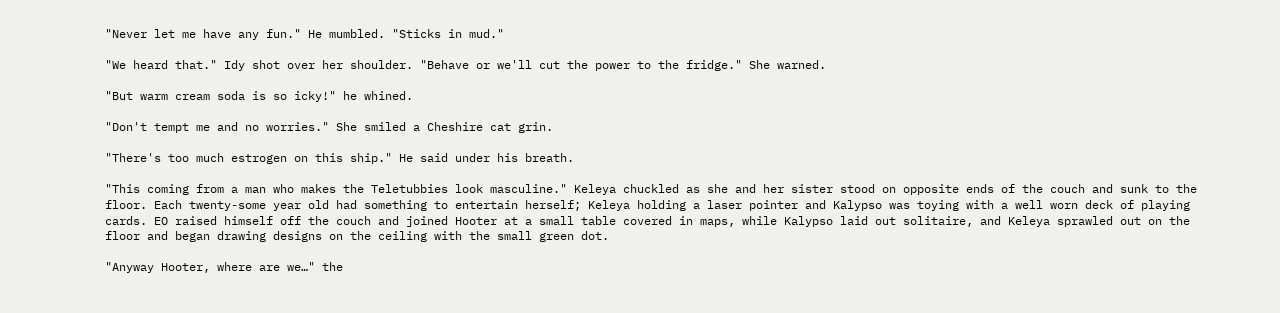"Never let me have any fun." He mumbled. "Sticks in mud."

"We heard that." Idy shot over her shoulder. "Behave or we'll cut the power to the fridge." She warned.

"But warm cream soda is so icky!" he whined.

"Don't tempt me and no worries." She smiled a Cheshire cat grin.

"There's too much estrogen on this ship." He said under his breath.

"This coming from a man who makes the Teletubbies look masculine." Keleya chuckled as she and her sister stood on opposite ends of the couch and sunk to the floor. Each twenty-some year old had something to entertain herself; Keleya holding a laser pointer and Kalypso was toying with a well worn deck of playing cards. EO raised himself off the couch and joined Hooter at a small table covered in maps, while Kalypso laid out solitaire, and Keleya sprawled out on the floor and began drawing designs on the ceiling with the small green dot.

"Anyway Hooter, where are we…" the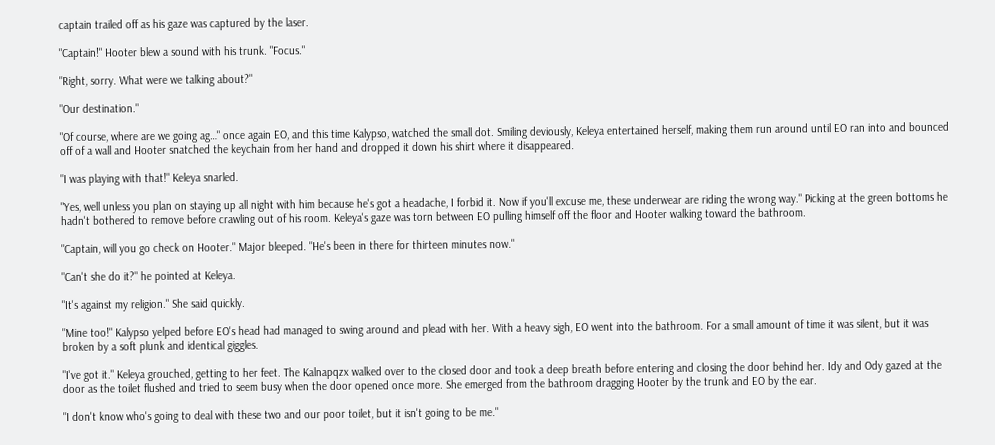captain trailed off as his gaze was captured by the laser.

"Captain!" Hooter blew a sound with his trunk. "Focus."

"Right, sorry. What were we talking about?"

"Our destination."

"Of course, where are we going ag…" once again EO, and this time Kalypso, watched the small dot. Smiling deviously, Keleya entertained herself, making them run around until EO ran into and bounced off of a wall and Hooter snatched the keychain from her hand and dropped it down his shirt where it disappeared.

"I was playing with that!" Keleya snarled.

"Yes, well unless you plan on staying up all night with him because he's got a headache, I forbid it. Now if you'll excuse me, these underwear are riding the wrong way." Picking at the green bottoms he hadn't bothered to remove before crawling out of his room. Keleya's gaze was torn between EO pulling himself off the floor and Hooter walking toward the bathroom.

"Captain, will you go check on Hooter." Major bleeped. "He's been in there for thirteen minutes now."

"Can't she do it?" he pointed at Keleya.

"It's against my religion." She said quickly.

"Mine too!" Kalypso yelped before EO's head had managed to swing around and plead with her. With a heavy sigh, EO went into the bathroom. For a small amount of time it was silent, but it was broken by a soft plunk and identical giggles.

"I've got it." Keleya grouched, getting to her feet. The Kalnapqzx walked over to the closed door and took a deep breath before entering and closing the door behind her. Idy and Ody gazed at the door as the toilet flushed and tried to seem busy when the door opened once more. She emerged from the bathroom dragging Hooter by the trunk and EO by the ear.

"I don't know who's going to deal with these two and our poor toilet, but it isn't going to be me."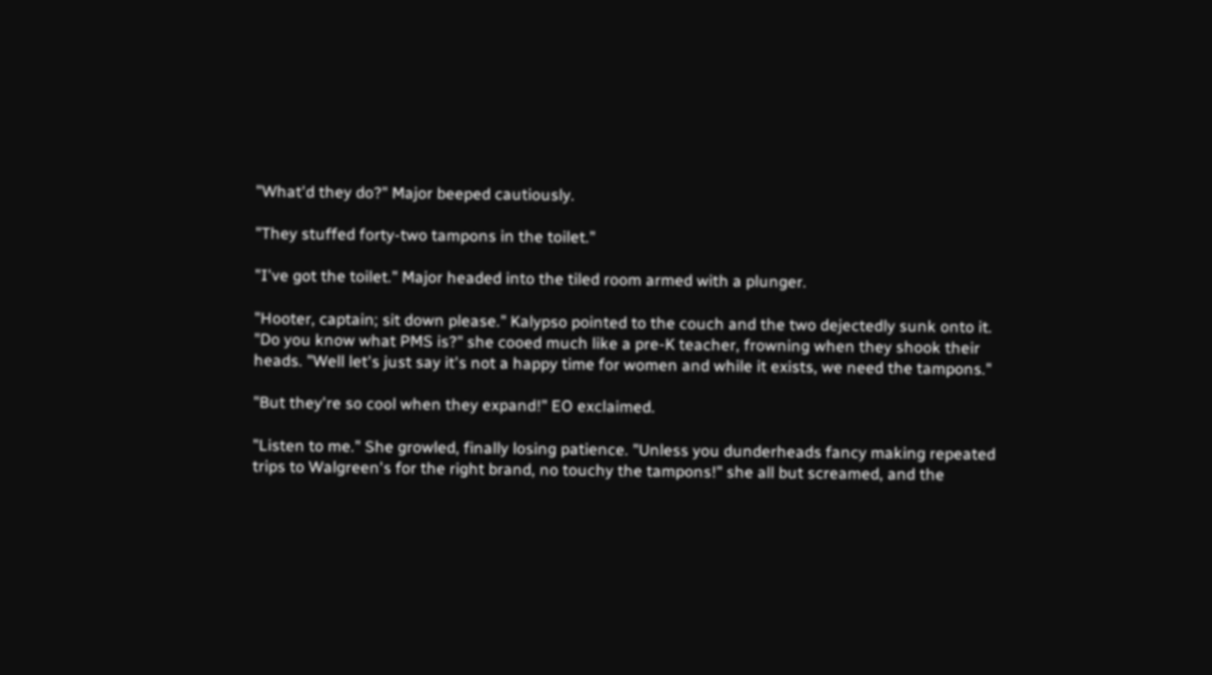"What'd they do?" Major beeped cautiously.

"They stuffed forty-two tampons in the toilet."

"I've got the toilet." Major headed into the tiled room armed with a plunger.

"Hooter, captain; sit down please." Kalypso pointed to the couch and the two dejectedly sunk onto it. "Do you know what PMS is?" she cooed much like a pre-K teacher, frowning when they shook their heads. "Well let's just say it's not a happy time for women and while it exists, we need the tampons."

"But they're so cool when they expand!" EO exclaimed.

"Listen to me." She growled, finally losing patience. "Unless you dunderheads fancy making repeated trips to Walgreen's for the right brand, no touchy the tampons!" she all but screamed, and the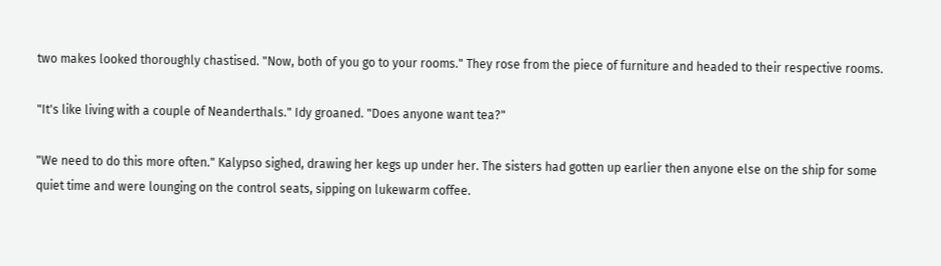two makes looked thoroughly chastised. "Now, both of you go to your rooms." They rose from the piece of furniture and headed to their respective rooms.

"It's like living with a couple of Neanderthals." Idy groaned. "Does anyone want tea?"

"We need to do this more often." Kalypso sighed, drawing her kegs up under her. The sisters had gotten up earlier then anyone else on the ship for some quiet time and were lounging on the control seats, sipping on lukewarm coffee.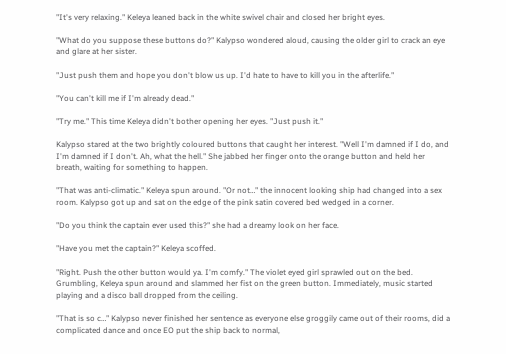"It's very relaxing." Keleya leaned back in the white swivel chair and closed her bright eyes.

"What do you suppose these buttons do?" Kalypso wondered aloud, causing the older girl to crack an eye and glare at her sister.

"Just push them and hope you don't blow us up. I'd hate to have to kill you in the afterlife."

"You can't kill me if I'm already dead."

"Try me." This time Keleya didn't bother opening her eyes. "Just push it."

Kalypso stared at the two brightly coloured buttons that caught her interest. "Well I'm damned if I do, and I'm damned if I don't. Ah, what the hell." She jabbed her finger onto the orange button and held her breath, waiting for something to happen.

"That was anti-climatic." Keleya spun around. "Or not…" the innocent looking ship had changed into a sex room. Kalypso got up and sat on the edge of the pink satin covered bed wedged in a corner.

"Do you think the captain ever used this?" she had a dreamy look on her face.

"Have you met the captain?" Keleya scoffed.

"Right. Push the other button would ya. I'm comfy." The violet eyed girl sprawled out on the bed. Grumbling, Keleya spun around and slammed her fist on the green button. Immediately, music started playing and a disco ball dropped from the ceiling.

"That is so c…" Kalypso never finished her sentence as everyone else groggily came out of their rooms, did a complicated dance and once EO put the ship back to normal,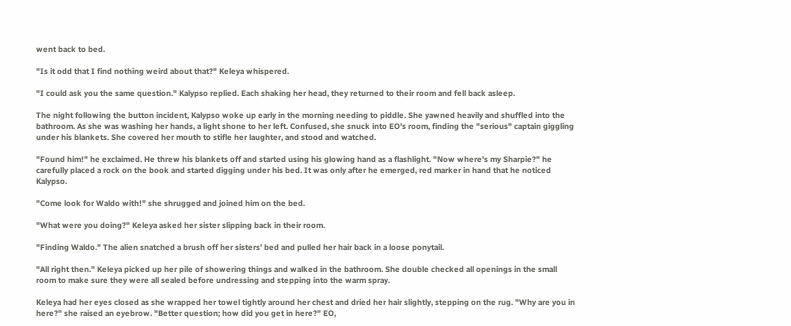went back to bed.

"Is it odd that I find nothing weird about that?" Keleya whispered.

"I could ask you the same question." Kalypso replied. Each shaking her head, they returned to their room and fell back asleep.

The night following the button incident, Kalypso woke up early in the morning needing to piddle. She yawned heavily and shuffled into the bathroom. As she was washing her hands, a light shone to her left. Confused, she snuck into EO's room, finding the "serious" captain giggling under his blankets. She covered her mouth to stifle her laughter, and stood and watched.

"Found him!" he exclaimed. He threw his blankets off and started using his glowing hand as a flashlight. "Now where's my Sharpie?" he carefully placed a rock on the book and started digging under his bed. It was only after he emerged, red marker in hand that he noticed Kalypso.

"Come look for Waldo with!" she shrugged and joined him on the bed.

"What were you doing?" Keleya asked her sister slipping back in their room.

"Finding Waldo." The alien snatched a brush off her sisters' bed and pulled her hair back in a loose ponytail.

"All right then." Keleya picked up her pile of showering things and walked in the bathroom. She double checked all openings in the small room to make sure they were all sealed before undressing and stepping into the warm spray.

Keleya had her eyes closed as she wrapped her towel tightly around her chest and dried her hair slightly, stepping on the rug. "Why are you in here?" she raised an eyebrow. "Better question; how did you get in here?" EO,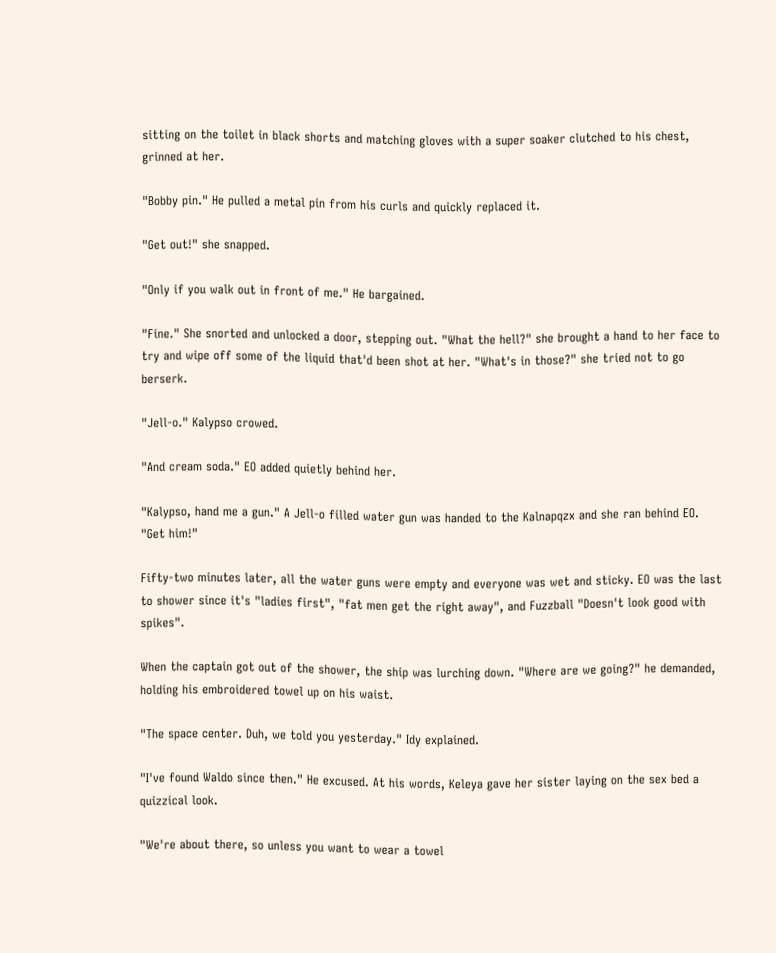sitting on the toilet in black shorts and matching gloves with a super soaker clutched to his chest, grinned at her.

"Bobby pin." He pulled a metal pin from his curls and quickly replaced it.

"Get out!" she snapped.

"Only if you walk out in front of me." He bargained.

"Fine." She snorted and unlocked a door, stepping out. "What the hell?" she brought a hand to her face to try and wipe off some of the liquid that'd been shot at her. "What's in those?" she tried not to go berserk.

"Jell-o." Kalypso crowed.

"And cream soda." EO added quietly behind her.

"Kalypso, hand me a gun." A Jell-o filled water gun was handed to the Kalnapqzx and she ran behind EO. "Get him!"

Fifty-two minutes later, all the water guns were empty and everyone was wet and sticky. EO was the last to shower since it's "ladies first", "fat men get the right away", and Fuzzball "Doesn't look good with spikes".

When the captain got out of the shower, the ship was lurching down. "Where are we going?" he demanded, holding his embroidered towel up on his waist.

"The space center. Duh, we told you yesterday." Idy explained.

"I've found Waldo since then." He excused. At his words, Keleya gave her sister laying on the sex bed a quizzical look.

"We're about there, so unless you want to wear a towel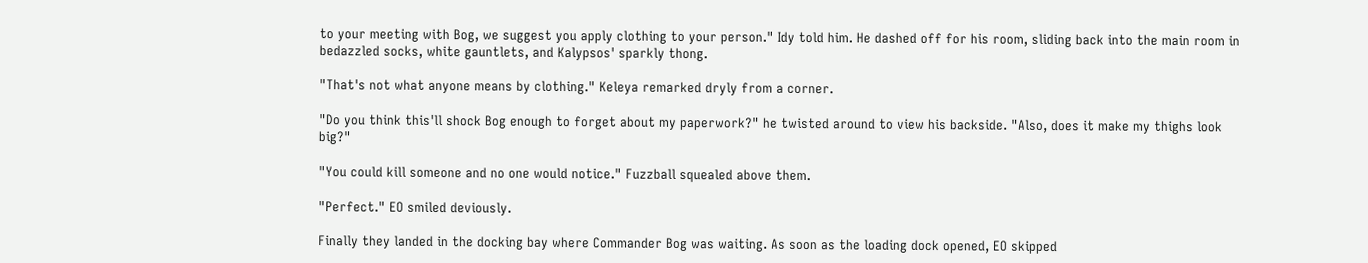to your meeting with Bog, we suggest you apply clothing to your person." Idy told him. He dashed off for his room, sliding back into the main room in bedazzled socks, white gauntlets, and Kalypsos' sparkly thong.

"That's not what anyone means by clothing." Keleya remarked dryly from a corner.

"Do you think this'll shock Bog enough to forget about my paperwork?" he twisted around to view his backside. "Also, does it make my thighs look big?"

"You could kill someone and no one would notice." Fuzzball squealed above them.

"Perfect." EO smiled deviously.

Finally they landed in the docking bay where Commander Bog was waiting. As soon as the loading dock opened, EO skipped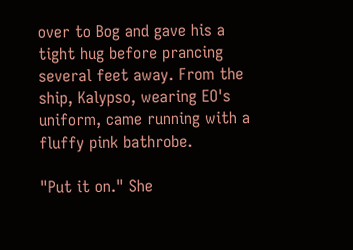over to Bog and gave his a tight hug before prancing several feet away. From the ship, Kalypso, wearing EO's uniform, came running with a fluffy pink bathrobe.

"Put it on." She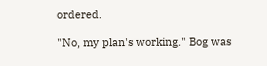ordered.

"No, my plan's working." Bog was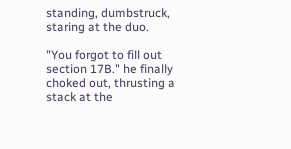standing, dumbstruck, staring at the duo.

"You forgot to fill out section 17B." he finally choked out, thrusting a stack at the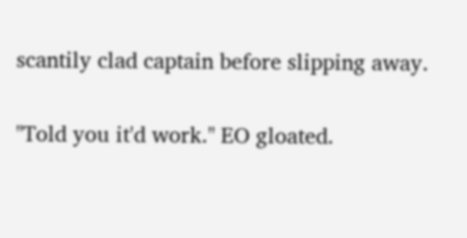scantily clad captain before slipping away.

"Told you it'd work." EO gloated.